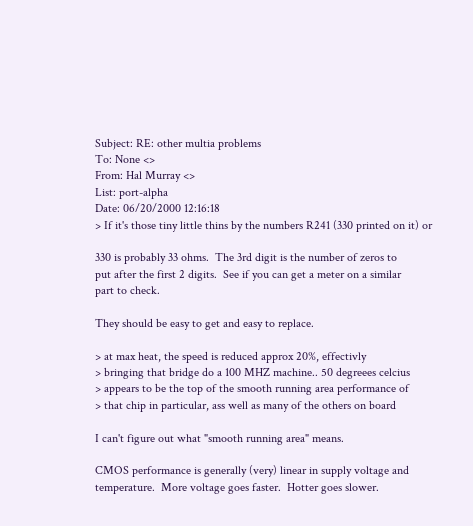Subject: RE: other multia problems
To: None <>
From: Hal Murray <>
List: port-alpha
Date: 06/20/2000 12:16:18
> If it's those tiny little thins by the numbers R241 (330 printed on it) or

330 is probably 33 ohms.  The 3rd digit is the number of zeros to
put after the first 2 digits.  See if you can get a meter on a similar
part to check.

They should be easy to get and easy to replace.

> at max heat, the speed is reduced approx 20%, effectivly
> bringing that bridge do a 100 MHZ machine.. 50 degreees celcius
> appears to be the top of the smooth running area performance of
> that chip in particular, ass well as many of the others on board

I can't figure out what "smooth running area" means.

CMOS performance is generally (very) linear in supply voltage and
temperature.  More voltage goes faster.  Hotter goes slower.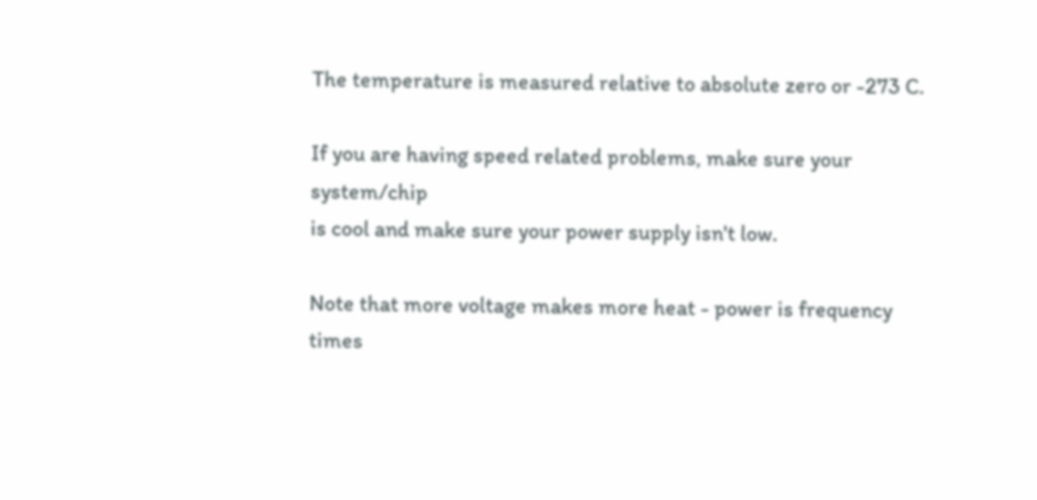The temperature is measured relative to absolute zero or -273 C.

If you are having speed related problems, make sure your system/chip
is cool and make sure your power supply isn't low.

Note that more voltage makes more heat - power is frequency times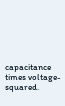capacitance times voltage-squared.